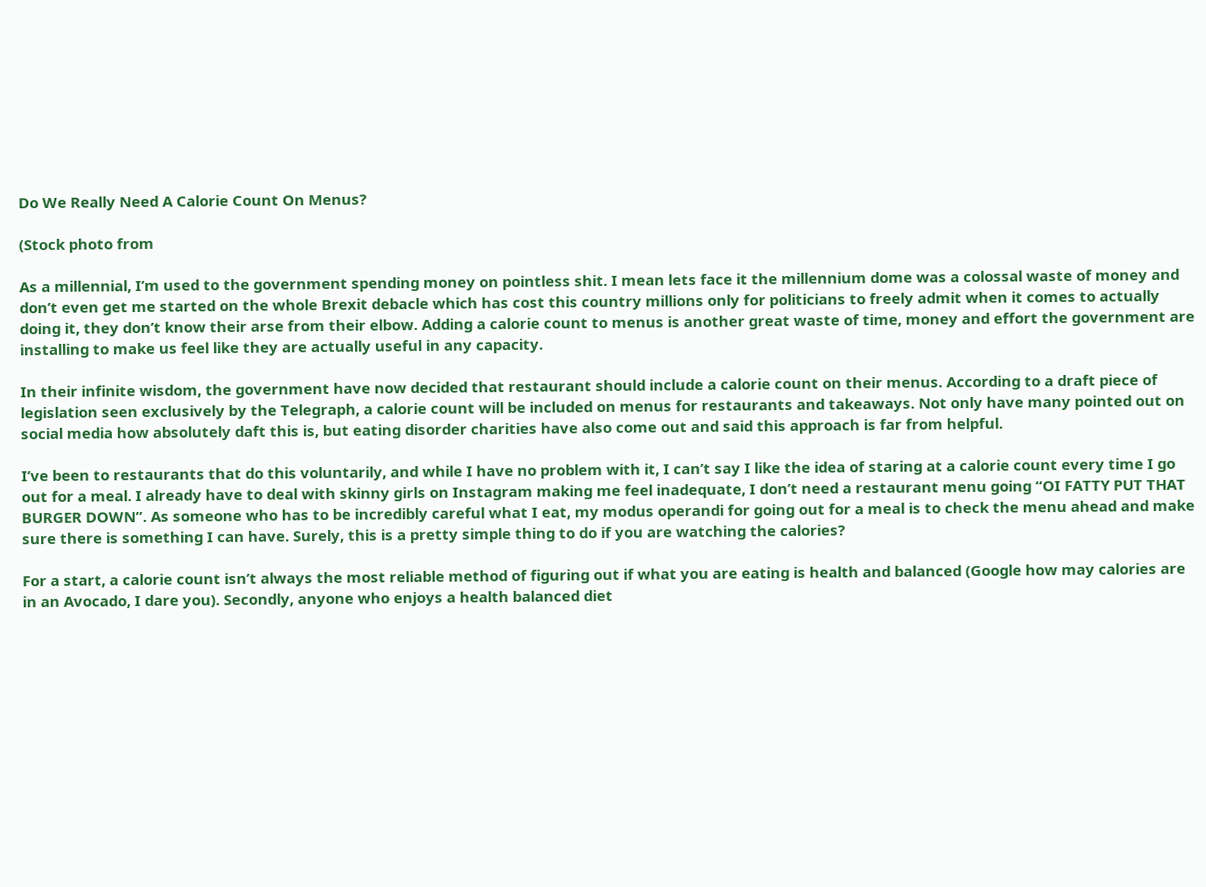Do We Really Need A Calorie Count On Menus?

(Stock photo from

As a millennial, I’m used to the government spending money on pointless shit. I mean lets face it the millennium dome was a colossal waste of money and don’t even get me started on the whole Brexit debacle which has cost this country millions only for politicians to freely admit when it comes to actually doing it, they don’t know their arse from their elbow. Adding a calorie count to menus is another great waste of time, money and effort the government are installing to make us feel like they are actually useful in any capacity.

In their infinite wisdom, the government have now decided that restaurant should include a calorie count on their menus. According to a draft piece of legislation seen exclusively by the Telegraph, a calorie count will be included on menus for restaurants and takeaways. Not only have many pointed out on social media how absolutely daft this is, but eating disorder charities have also come out and said this approach is far from helpful.

I’ve been to restaurants that do this voluntarily, and while I have no problem with it, I can’t say I like the idea of staring at a calorie count every time I go out for a meal. I already have to deal with skinny girls on Instagram making me feel inadequate, I don’t need a restaurant menu going “OI FATTY PUT THAT BURGER DOWN”. As someone who has to be incredibly careful what I eat, my modus operandi for going out for a meal is to check the menu ahead and make sure there is something I can have. Surely, this is a pretty simple thing to do if you are watching the calories?

For a start, a calorie count isn’t always the most reliable method of figuring out if what you are eating is health and balanced (Google how may calories are in an Avocado, I dare you). Secondly, anyone who enjoys a health balanced diet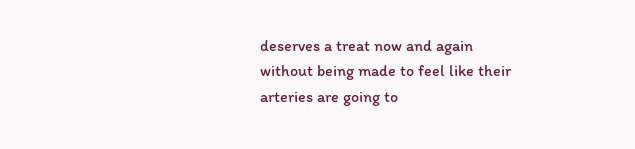deserves a treat now and again without being made to feel like their arteries are going to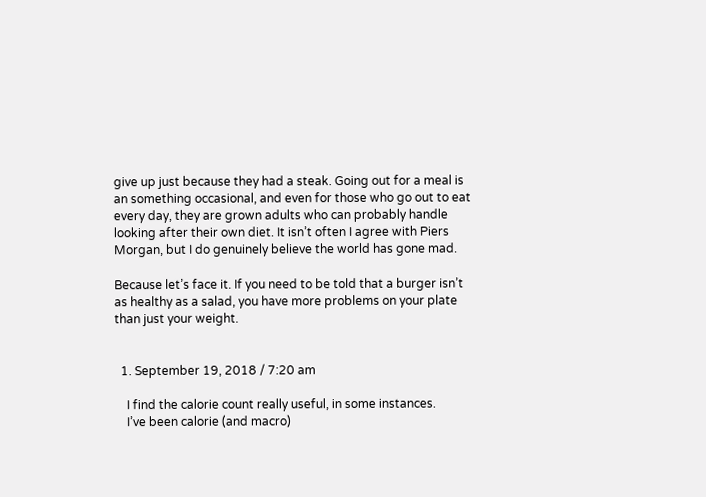give up just because they had a steak. Going out for a meal is an something occasional, and even for those who go out to eat every day, they are grown adults who can probably handle looking after their own diet. It isn’t often I agree with Piers Morgan, but I do genuinely believe the world has gone mad.

Because let’s face it. If you need to be told that a burger isn’t as healthy as a salad, you have more problems on your plate than just your weight.


  1. September 19, 2018 / 7:20 am

    I find the calorie count really useful, in some instances.
    I’ve been calorie (and macro)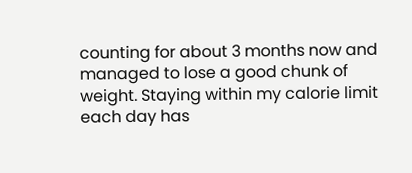counting for about 3 months now and managed to lose a good chunk of weight. Staying within my calorie limit each day has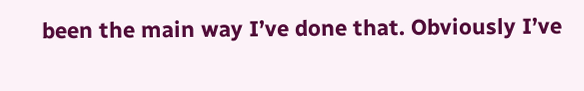been the main way I’ve done that. Obviously I’ve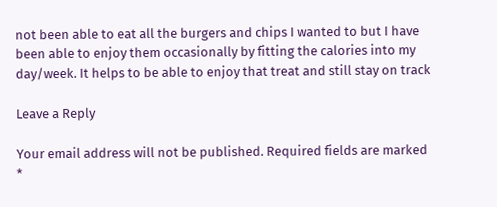not been able to eat all the burgers and chips I wanted to but I have been able to enjoy them occasionally by fitting the calories into my day/week. It helps to be able to enjoy that treat and still stay on track

Leave a Reply

Your email address will not be published. Required fields are marked *